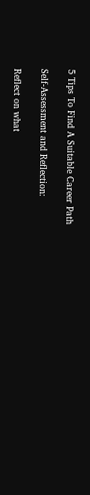5 Tips To Find A Suitable Career Path

Self-Assessment and Reflection:

Reflect on what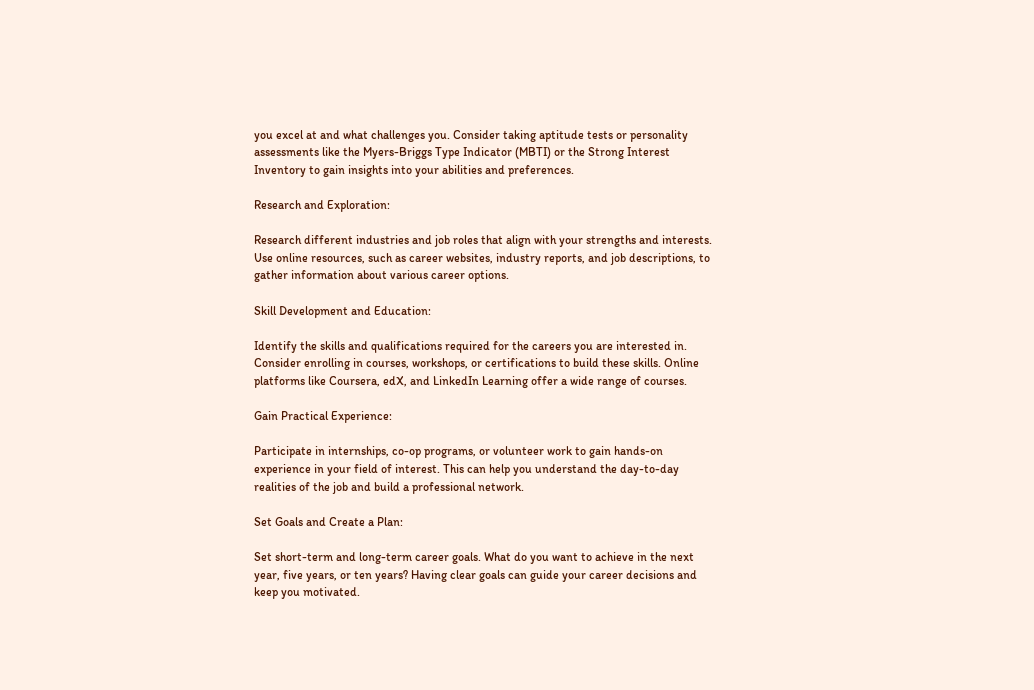you excel at and what challenges you. Consider taking aptitude tests or personality assessments like the Myers-Briggs Type Indicator (MBTI) or the Strong Interest Inventory to gain insights into your abilities and preferences.

Research and Exploration:

Research different industries and job roles that align with your strengths and interests. Use online resources, such as career websites, industry reports, and job descriptions, to gather information about various career options.

Skill Development and Education:

Identify the skills and qualifications required for the careers you are interested in. Consider enrolling in courses, workshops, or certifications to build these skills. Online platforms like Coursera, edX, and LinkedIn Learning offer a wide range of courses.

Gain Practical Experience:

Participate in internships, co-op programs, or volunteer work to gain hands-on experience in your field of interest. This can help you understand the day-to-day realities of the job and build a professional network.

Set Goals and Create a Plan:

Set short-term and long-term career goals. What do you want to achieve in the next year, five years, or ten years? Having clear goals can guide your career decisions and keep you motivated.